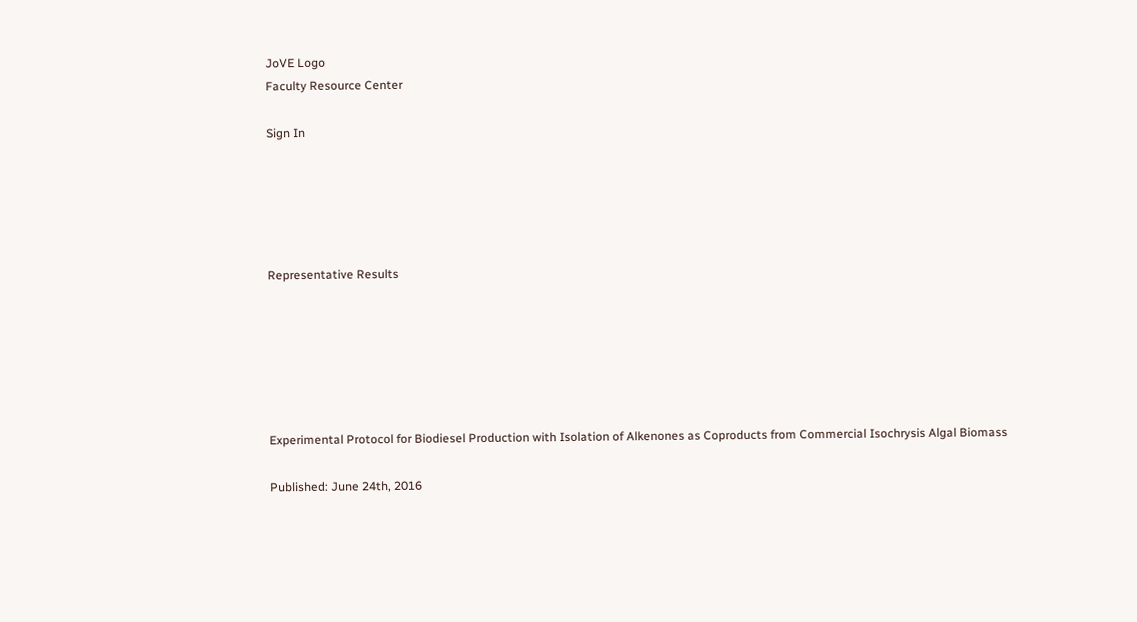JoVE Logo
Faculty Resource Center

Sign In





Representative Results






Experimental Protocol for Biodiesel Production with Isolation of Alkenones as Coproducts from Commercial Isochrysis Algal Biomass

Published: June 24th, 2016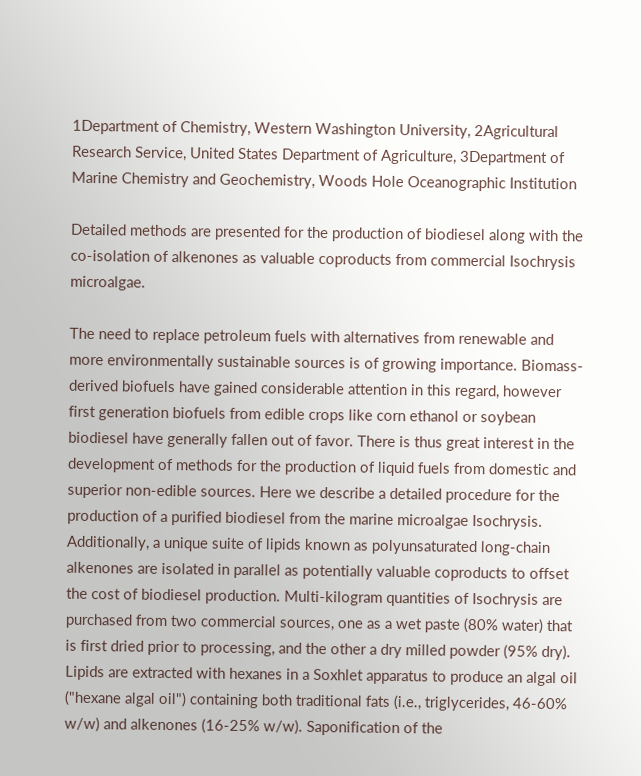1Department of Chemistry, Western Washington University, 2Agricultural Research Service, United States Department of Agriculture, 3Department of Marine Chemistry and Geochemistry, Woods Hole Oceanographic Institution

Detailed methods are presented for the production of biodiesel along with the co-isolation of alkenones as valuable coproducts from commercial Isochrysis microalgae.

The need to replace petroleum fuels with alternatives from renewable and more environmentally sustainable sources is of growing importance. Biomass-derived biofuels have gained considerable attention in this regard, however first generation biofuels from edible crops like corn ethanol or soybean biodiesel have generally fallen out of favor. There is thus great interest in the development of methods for the production of liquid fuels from domestic and superior non-edible sources. Here we describe a detailed procedure for the production of a purified biodiesel from the marine microalgae Isochrysis. Additionally, a unique suite of lipids known as polyunsaturated long-chain alkenones are isolated in parallel as potentially valuable coproducts to offset the cost of biodiesel production. Multi-kilogram quantities of Isochrysis are purchased from two commercial sources, one as a wet paste (80% water) that is first dried prior to processing, and the other a dry milled powder (95% dry). Lipids are extracted with hexanes in a Soxhlet apparatus to produce an algal oil ("hexane algal oil") containing both traditional fats (i.e., triglycerides, 46-60% w/w) and alkenones (16-25% w/w). Saponification of the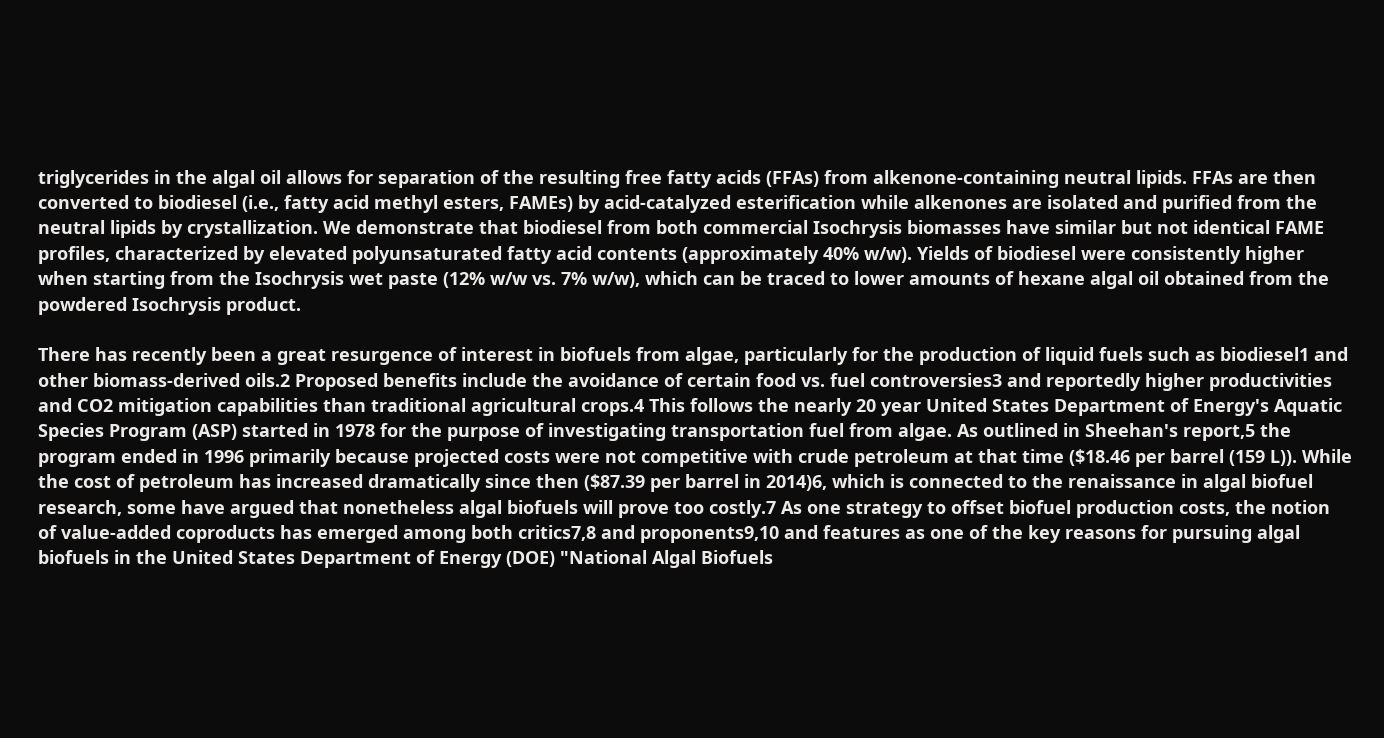triglycerides in the algal oil allows for separation of the resulting free fatty acids (FFAs) from alkenone-containing neutral lipids. FFAs are then converted to biodiesel (i.e., fatty acid methyl esters, FAMEs) by acid-catalyzed esterification while alkenones are isolated and purified from the neutral lipids by crystallization. We demonstrate that biodiesel from both commercial Isochrysis biomasses have similar but not identical FAME profiles, characterized by elevated polyunsaturated fatty acid contents (approximately 40% w/w). Yields of biodiesel were consistently higher when starting from the Isochrysis wet paste (12% w/w vs. 7% w/w), which can be traced to lower amounts of hexane algal oil obtained from the powdered Isochrysis product.

There has recently been a great resurgence of interest in biofuels from algae, particularly for the production of liquid fuels such as biodiesel1 and other biomass-derived oils.2 Proposed benefits include the avoidance of certain food vs. fuel controversies3 and reportedly higher productivities and CO2 mitigation capabilities than traditional agricultural crops.4 This follows the nearly 20 year United States Department of Energy's Aquatic Species Program (ASP) started in 1978 for the purpose of investigating transportation fuel from algae. As outlined in Sheehan's report,5 the program ended in 1996 primarily because projected costs were not competitive with crude petroleum at that time ($18.46 per barrel (159 L)). While the cost of petroleum has increased dramatically since then ($87.39 per barrel in 2014)6, which is connected to the renaissance in algal biofuel research, some have argued that nonetheless algal biofuels will prove too costly.7 As one strategy to offset biofuel production costs, the notion of value-added coproducts has emerged among both critics7,8 and proponents9,10 and features as one of the key reasons for pursuing algal biofuels in the United States Department of Energy (DOE) "National Algal Biofuels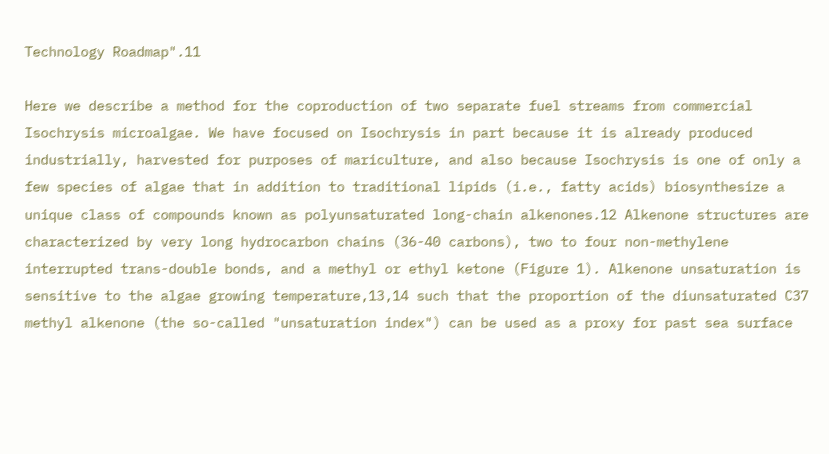Technology Roadmap".11

Here we describe a method for the coproduction of two separate fuel streams from commercial Isochrysis microalgae. We have focused on Isochrysis in part because it is already produced industrially, harvested for purposes of mariculture, and also because Isochrysis is one of only a few species of algae that in addition to traditional lipids (i.e., fatty acids) biosynthesize a unique class of compounds known as polyunsaturated long-chain alkenones.12 Alkenone structures are characterized by very long hydrocarbon chains (36-40 carbons), two to four non-methylene interrupted trans-double bonds, and a methyl or ethyl ketone (Figure 1). Alkenone unsaturation is sensitive to the algae growing temperature,13,14 such that the proportion of the diunsaturated C37 methyl alkenone (the so-called "unsaturation index") can be used as a proxy for past sea surface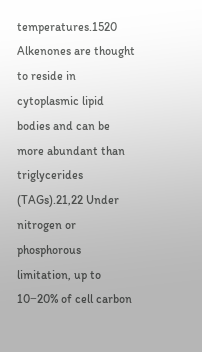temperatures.1520 Alkenones are thought to reside in cytoplasmic lipid bodies and can be more abundant than triglycerides (TAGs).21,22 Under nitrogen or phosphorous limitation, up to 10−20% of cell carbon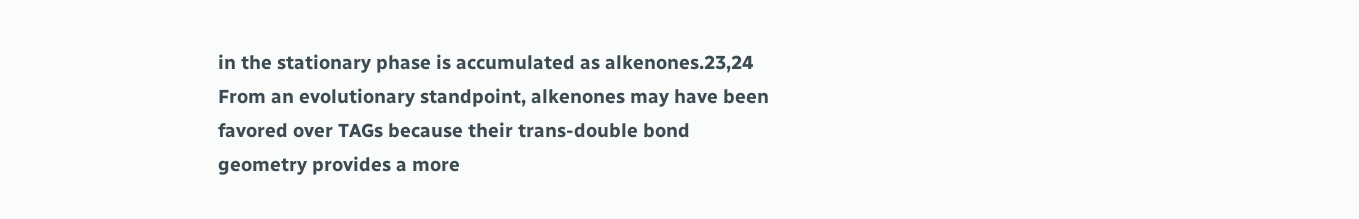in the stationary phase is accumulated as alkenones.23,24 From an evolutionary standpoint, alkenones may have been favored over TAGs because their trans-double bond geometry provides a more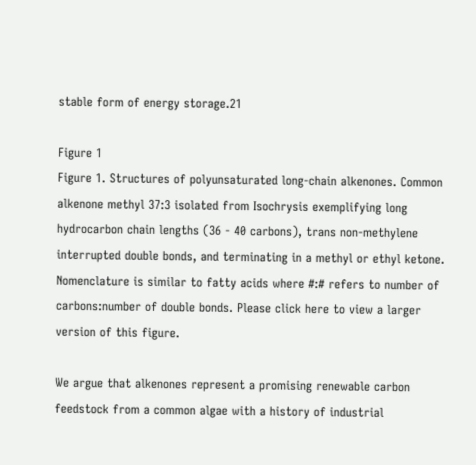stable form of energy storage.21

Figure 1
Figure 1. Structures of polyunsaturated long-chain alkenones. Common alkenone methyl 37:3 isolated from Isochrysis exemplifying long hydrocarbon chain lengths (36 - 40 carbons), trans non-methylene interrupted double bonds, and terminating in a methyl or ethyl ketone. Nomenclature is similar to fatty acids where #:# refers to number of carbons:number of double bonds. Please click here to view a larger version of this figure.

We argue that alkenones represent a promising renewable carbon feedstock from a common algae with a history of industrial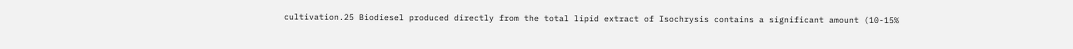cultivation.25 Biodiesel produced directly from the total lipid extract of Isochrysis contains a significant amount (10-15%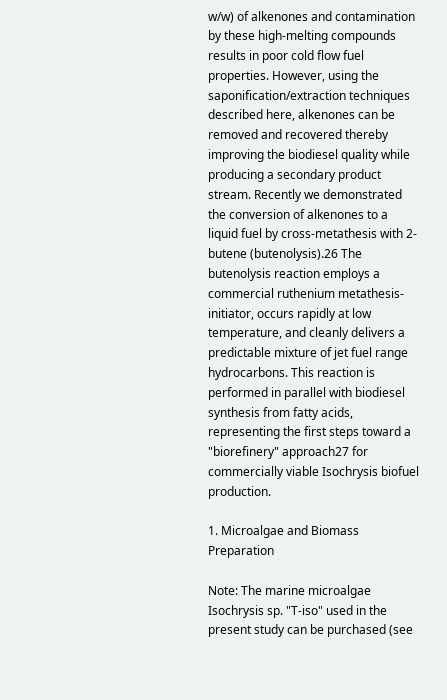w/w) of alkenones and contamination by these high-melting compounds results in poor cold flow fuel properties. However, using the saponification/extraction techniques described here, alkenones can be removed and recovered thereby improving the biodiesel quality while producing a secondary product stream. Recently we demonstrated the conversion of alkenones to a liquid fuel by cross-metathesis with 2-butene (butenolysis).26 The butenolysis reaction employs a commercial ruthenium metathesis-initiator, occurs rapidly at low temperature, and cleanly delivers a predictable mixture of jet fuel range hydrocarbons. This reaction is performed in parallel with biodiesel synthesis from fatty acids, representing the first steps toward a "biorefinery" approach27 for commercially viable Isochrysis biofuel production.

1. Microalgae and Biomass Preparation

Note: The marine microalgae Isochrysis sp. "T-iso" used in the present study can be purchased (see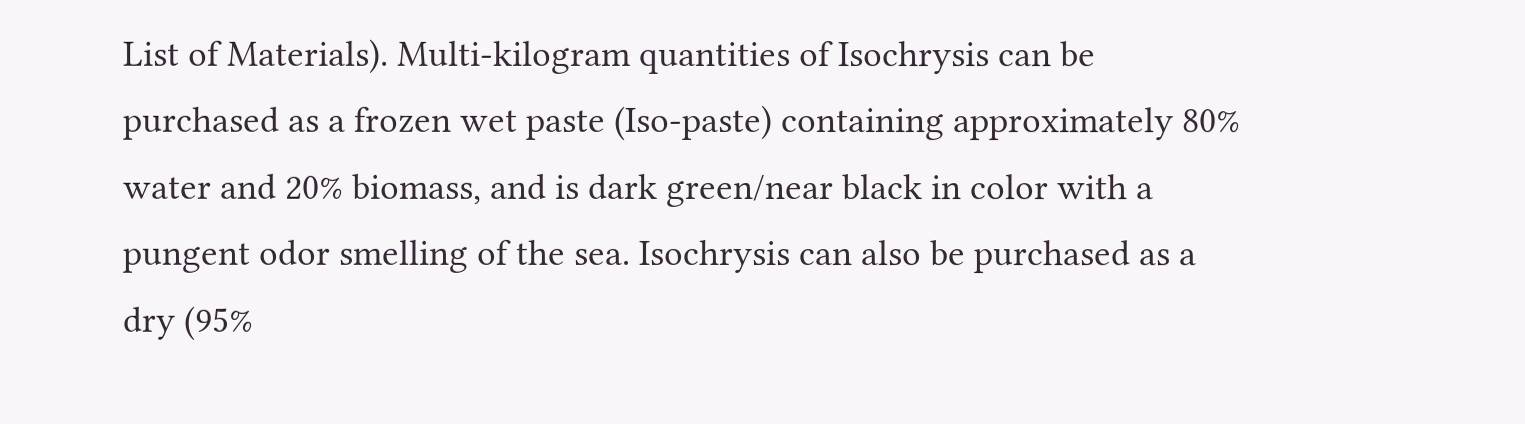List of Materials). Multi-kilogram quantities of Isochrysis can be purchased as a frozen wet paste (Iso-paste) containing approximately 80% water and 20% biomass, and is dark green/near black in color with a pungent odor smelling of the sea. Isochrysis can also be purchased as a dry (95%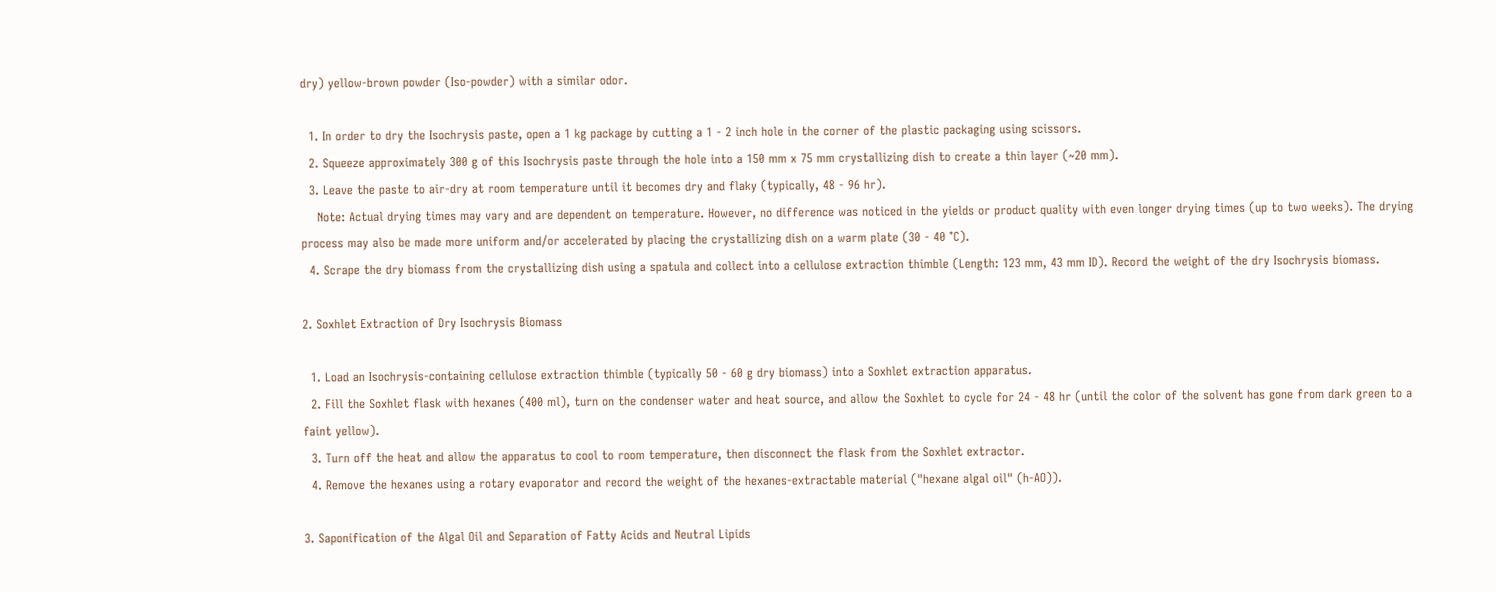dry) yellow-brown powder (Iso-powder) with a similar odor.

  1. In order to dry the Isochrysis paste, open a 1 kg package by cutting a 1 - 2 inch hole in the corner of the plastic packaging using scissors.
  2. Squeeze approximately 300 g of this Isochrysis paste through the hole into a 150 mm x 75 mm crystallizing dish to create a thin layer (~20 mm).
  3. Leave the paste to air-dry at room temperature until it becomes dry and flaky (typically, 48 - 96 hr).
    Note: Actual drying times may vary and are dependent on temperature. However, no difference was noticed in the yields or product quality with even longer drying times (up to two weeks). The drying process may also be made more uniform and/or accelerated by placing the crystallizing dish on a warm plate (30 - 40 °C).
  4. Scrape the dry biomass from the crystallizing dish using a spatula and collect into a cellulose extraction thimble (Length: 123 mm, 43 mm ID). Record the weight of the dry Isochrysis biomass.

2. Soxhlet Extraction of Dry Isochrysis Biomass

  1. Load an Isochrysis-containing cellulose extraction thimble (typically 50 - 60 g dry biomass) into a Soxhlet extraction apparatus.
  2. Fill the Soxhlet flask with hexanes (400 ml), turn on the condenser water and heat source, and allow the Soxhlet to cycle for 24 - 48 hr (until the color of the solvent has gone from dark green to a faint yellow).
  3. Turn off the heat and allow the apparatus to cool to room temperature, then disconnect the flask from the Soxhlet extractor.
  4. Remove the hexanes using a rotary evaporator and record the weight of the hexanes-extractable material ("hexane algal oil" (h-AO)).

3. Saponification of the Algal Oil and Separation of Fatty Acids and Neutral Lipids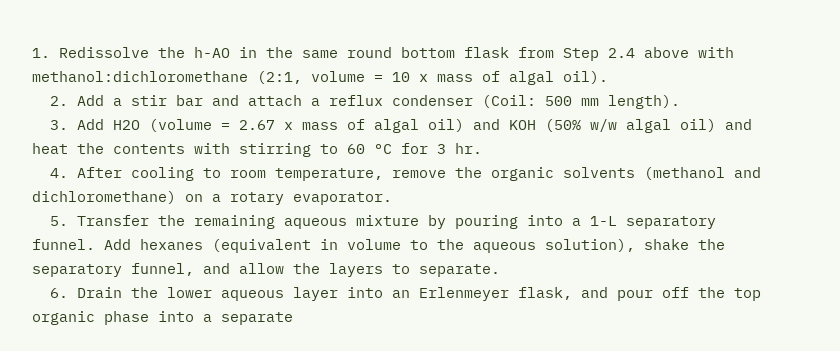1. Redissolve the h-AO in the same round bottom flask from Step 2.4 above with methanol:dichloromethane (2:1, volume = 10 x mass of algal oil).
  2. Add a stir bar and attach a reflux condenser (Coil: 500 mm length).
  3. Add H2O (volume = 2.67 x mass of algal oil) and KOH (50% w/w algal oil) and heat the contents with stirring to 60 °C for 3 hr.
  4. After cooling to room temperature, remove the organic solvents (methanol and dichloromethane) on a rotary evaporator.
  5. Transfer the remaining aqueous mixture by pouring into a 1-L separatory funnel. Add hexanes (equivalent in volume to the aqueous solution), shake the separatory funnel, and allow the layers to separate.
  6. Drain the lower aqueous layer into an Erlenmeyer flask, and pour off the top organic phase into a separate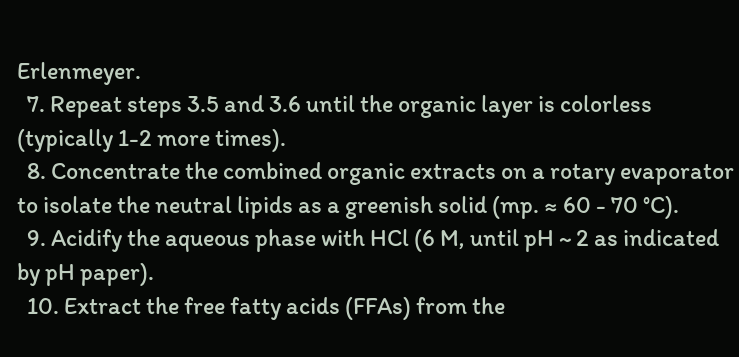Erlenmeyer.
  7. Repeat steps 3.5 and 3.6 until the organic layer is colorless (typically 1-2 more times).
  8. Concentrate the combined organic extracts on a rotary evaporator to isolate the neutral lipids as a greenish solid (mp. ≈ 60 - 70 °C).
  9. Acidify the aqueous phase with HCl (6 M, until pH ~ 2 as indicated by pH paper).
  10. Extract the free fatty acids (FFAs) from the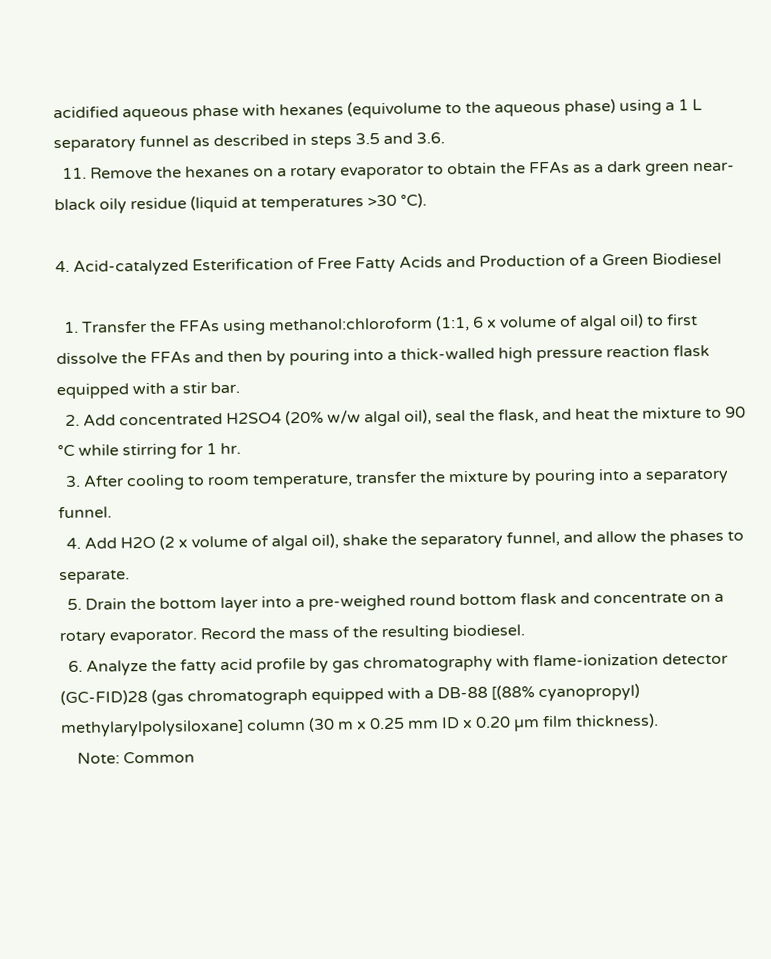acidified aqueous phase with hexanes (equivolume to the aqueous phase) using a 1 L separatory funnel as described in steps 3.5 and 3.6.
  11. Remove the hexanes on a rotary evaporator to obtain the FFAs as a dark green near-black oily residue (liquid at temperatures >30 °C).

4. Acid-catalyzed Esterification of Free Fatty Acids and Production of a Green Biodiesel

  1. Transfer the FFAs using methanol:chloroform (1:1, 6 x volume of algal oil) to first dissolve the FFAs and then by pouring into a thick-walled high pressure reaction flask equipped with a stir bar.
  2. Add concentrated H2SO4 (20% w/w algal oil), seal the flask, and heat the mixture to 90 °C while stirring for 1 hr.
  3. After cooling to room temperature, transfer the mixture by pouring into a separatory funnel.
  4. Add H2O (2 x volume of algal oil), shake the separatory funnel, and allow the phases to separate.
  5. Drain the bottom layer into a pre-weighed round bottom flask and concentrate on a rotary evaporator. Record the mass of the resulting biodiesel.
  6. Analyze the fatty acid profile by gas chromatography with flame-ionization detector (GC-FID)28 (gas chromatograph equipped with a DB-88 [(88% cyanopropyl) methylarylpolysiloxane] column (30 m x 0.25 mm ID x 0.20 µm film thickness).
    Note: Common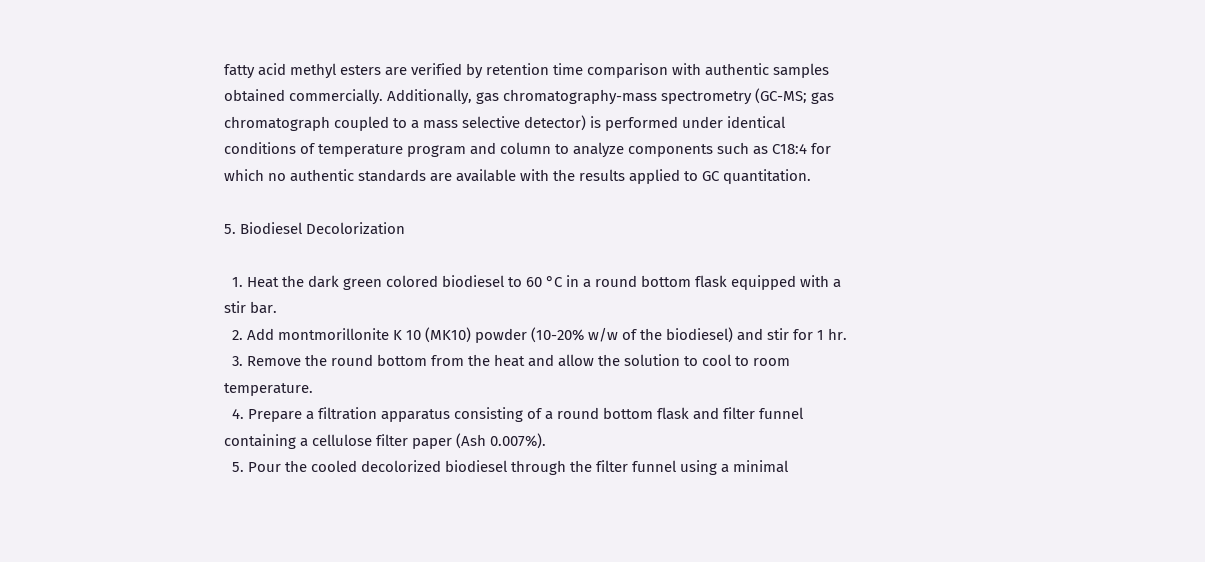fatty acid methyl esters are verified by retention time comparison with authentic samples obtained commercially. Additionally, gas chromatography-mass spectrometry (GC-MS; gas chromatograph coupled to a mass selective detector) is performed under identical conditions of temperature program and column to analyze components such as C18:4 for which no authentic standards are available with the results applied to GC quantitation.

5. Biodiesel Decolorization

  1. Heat the dark green colored biodiesel to 60 °C in a round bottom flask equipped with a stir bar.
  2. Add montmorillonite K 10 (MK10) powder (10-20% w/w of the biodiesel) and stir for 1 hr.
  3. Remove the round bottom from the heat and allow the solution to cool to room temperature.
  4. Prepare a filtration apparatus consisting of a round bottom flask and filter funnel containing a cellulose filter paper (Ash 0.007%).
  5. Pour the cooled decolorized biodiesel through the filter funnel using a minimal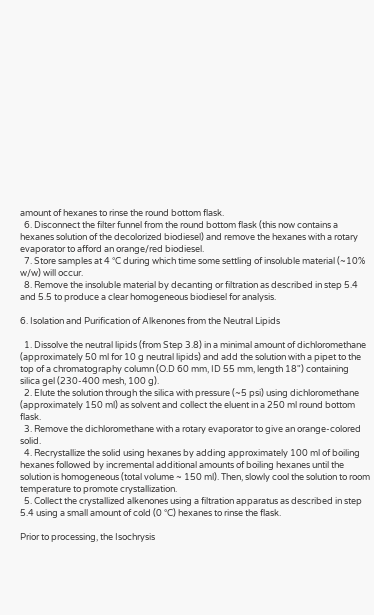amount of hexanes to rinse the round bottom flask.
  6. Disconnect the filter funnel from the round bottom flask (this now contains a hexanes solution of the decolorized biodiesel) and remove the hexanes with a rotary evaporator to afford an orange/red biodiesel.
  7. Store samples at 4 °C during which time some settling of insoluble material (~10% w/w) will occur.
  8. Remove the insoluble material by decanting or filtration as described in step 5.4 and 5.5 to produce a clear homogeneous biodiesel for analysis.

6. Isolation and Purification of Alkenones from the Neutral Lipids

  1. Dissolve the neutral lipids (from Step 3.8) in a minimal amount of dichloromethane (approximately 50 ml for 10 g neutral lipids) and add the solution with a pipet to the top of a chromatography column (O.D 60 mm, ID 55 mm, length 18") containing silica gel (230-400 mesh, 100 g).
  2. Elute the solution through the silica with pressure (~5 psi) using dichloromethane (approximately 150 ml) as solvent and collect the eluent in a 250 ml round bottom flask.
  3. Remove the dichloromethane with a rotary evaporator to give an orange-colored solid.
  4. Recrystallize the solid using hexanes by adding approximately 100 ml of boiling hexanes followed by incremental additional amounts of boiling hexanes until the solution is homogeneous (total volume ~ 150 ml). Then, slowly cool the solution to room temperature to promote crystallization.
  5. Collect the crystallized alkenones using a filtration apparatus as described in step 5.4 using a small amount of cold (0 °C) hexanes to rinse the flask.

Prior to processing, the Isochrysis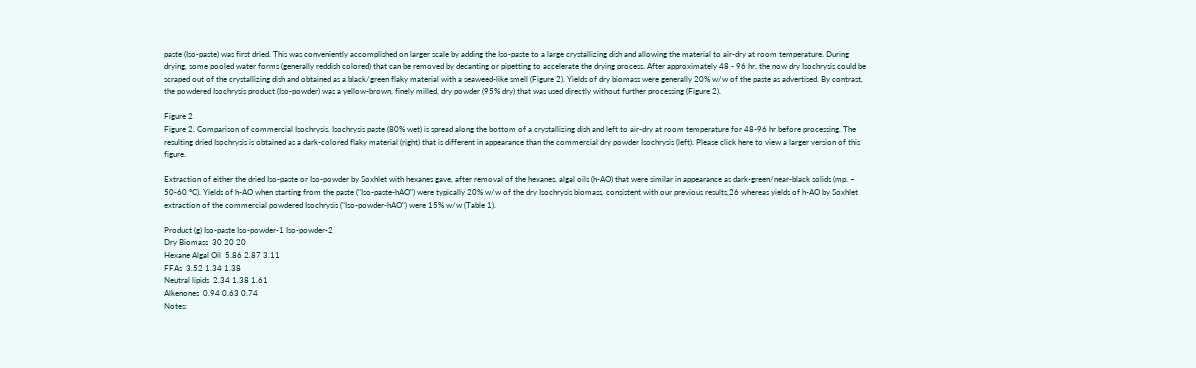paste (Iso-paste) was first dried. This was conveniently accomplished on larger scale by adding the Iso-paste to a large crystallizing dish and allowing the material to air-dry at room temperature. During drying, some pooled water forms (generally reddish colored) that can be removed by decanting or pipetting to accelerate the drying process. After approximately 48 - 96 hr, the now dry Isochrysis could be scraped out of the crystallizing dish and obtained as a black/green flaky material with a seaweed-like smell (Figure 2). Yields of dry biomass were generally 20% w/w of the paste as advertised. By contrast, the powdered Isochrysis product (Iso-powder) was a yellow-brown, finely milled, dry powder (95% dry) that was used directly without further processing (Figure 2).

Figure 2
Figure 2. Comparison of commercial Isochrysis. Isochrysis paste (80% wet) is spread along the bottom of a crystallizing dish and left to air-dry at room temperature for 48-96 hr before processing. The resulting dried Isochrysis is obtained as a dark-colored flaky material (right) that is different in appearance than the commercial dry powder Isochrysis (left). Please click here to view a larger version of this figure.

Extraction of either the dried Iso-paste or Iso-powder by Soxhlet with hexanes gave, after removal of the hexanes, algal oils (h-AO) that were similar in appearance as dark-green/near-black solids (mp. ~ 50-60 °C). Yields of h-AO when starting from the paste ("Iso-paste-hAO") were typically 20% w/w of the dry Isochrysis biomass, consistent with our previous results,26 whereas yields of h-AO by Soxhlet extraction of the commercial powdered Isochrysis ("Iso-powder-hAO") were 15% w/w (Table 1).

Product (g) Iso-paste Iso-powder-1 Iso-powder-2
Dry Biomass  30 20 20
Hexane Algal Oil  5.86 2.87 3.11
FFAs  3.52 1.34 1.38
Neutral lipids  2.34 1.38 1.61
Alkenones  0.94 0.63 0.74
Notes: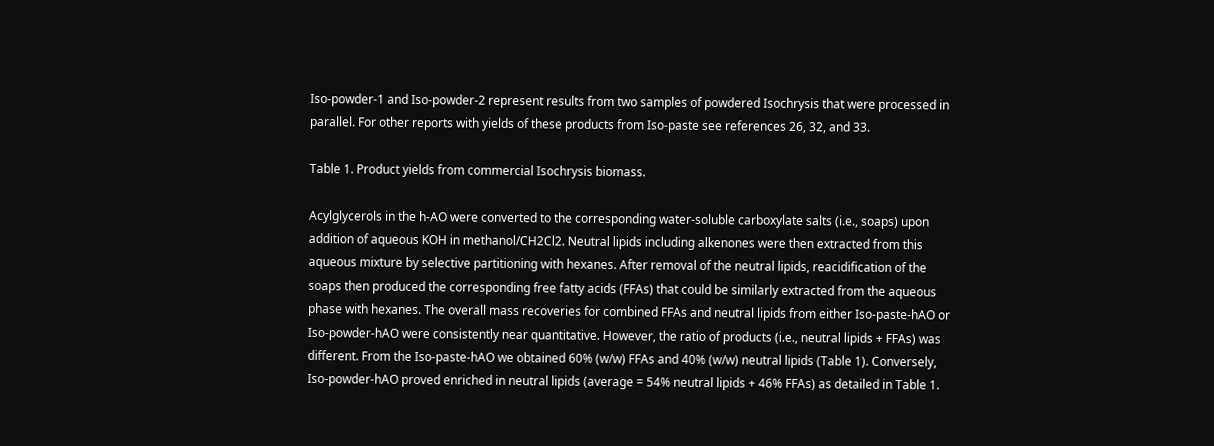Iso-powder-1 and Iso-powder-2 represent results from two samples of powdered Isochrysis that were processed in parallel. For other reports with yields of these products from Iso-paste see references 26, 32, and 33.

Table 1. Product yields from commercial Isochrysis biomass.

Acylglycerols in the h-AO were converted to the corresponding water-soluble carboxylate salts (i.e., soaps) upon addition of aqueous KOH in methanol/CH2Cl2. Neutral lipids including alkenones were then extracted from this aqueous mixture by selective partitioning with hexanes. After removal of the neutral lipids, reacidification of the soaps then produced the corresponding free fatty acids (FFAs) that could be similarly extracted from the aqueous phase with hexanes. The overall mass recoveries for combined FFAs and neutral lipids from either Iso-paste-hAO or Iso-powder-hAO were consistently near quantitative. However, the ratio of products (i.e., neutral lipids + FFAs) was different. From the Iso-paste-hAO we obtained 60% (w/w) FFAs and 40% (w/w) neutral lipids (Table 1). Conversely, Iso-powder-hAO proved enriched in neutral lipids (average = 54% neutral lipids + 46% FFAs) as detailed in Table 1.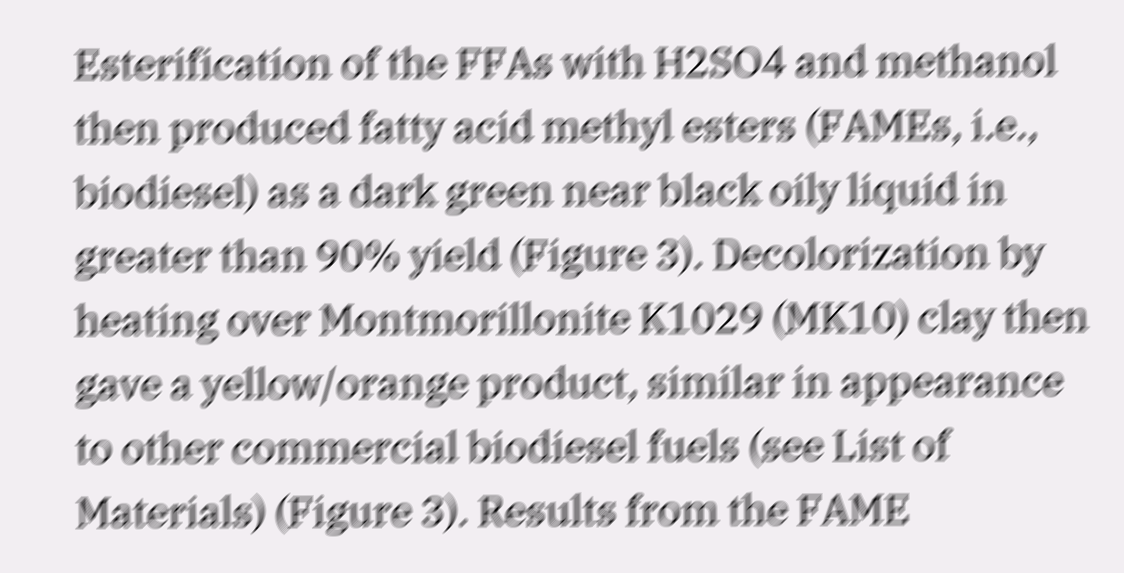Esterification of the FFAs with H2SO4 and methanol then produced fatty acid methyl esters (FAMEs, i.e., biodiesel) as a dark green near black oily liquid in greater than 90% yield (Figure 3). Decolorization by heating over Montmorillonite K1029 (MK10) clay then gave a yellow/orange product, similar in appearance to other commercial biodiesel fuels (see List of Materials) (Figure 3). Results from the FAME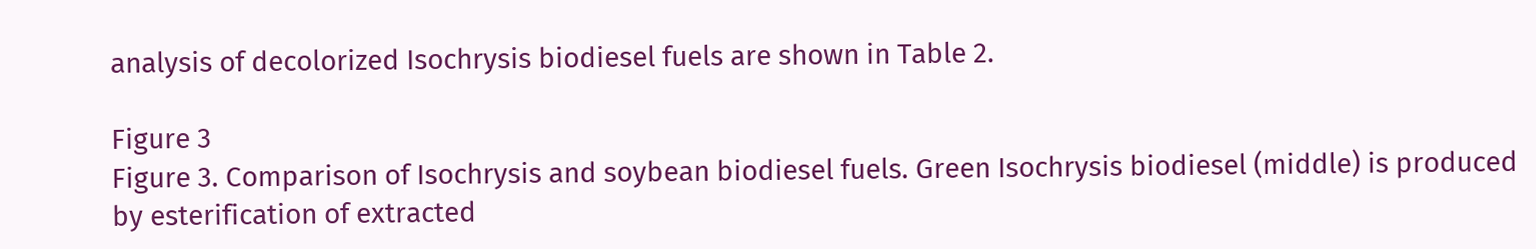analysis of decolorized Isochrysis biodiesel fuels are shown in Table 2.

Figure 3
Figure 3. Comparison of Isochrysis and soybean biodiesel fuels. Green Isochrysis biodiesel (middle) is produced by esterification of extracted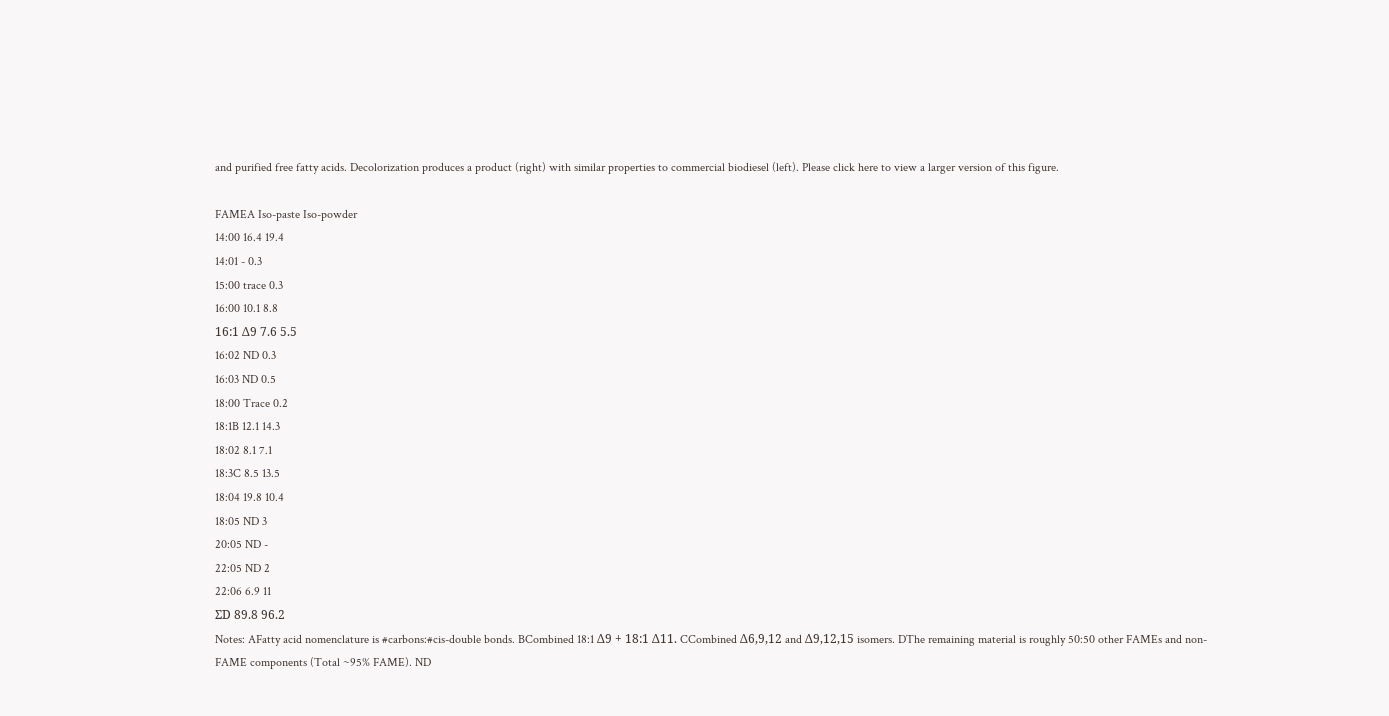and purified free fatty acids. Decolorization produces a product (right) with similar properties to commercial biodiesel (left). Please click here to view a larger version of this figure.

FAMEA Iso-paste Iso-powder
14:00 16.4 19.4
14:01 - 0.3
15:00 trace 0.3
16:00 10.1 8.8
16:1 Δ9 7.6 5.5
16:02 ND 0.3
16:03 ND 0.5
18:00 Trace 0.2
18:1B 12.1 14.3
18:02 8.1 7.1
18:3C 8.5 13.5
18:04 19.8 10.4
18:05 ND 3
20:05 ND -
22:05 ND 2
22:06 6.9 11
ΣD 89.8 96.2
Notes: AFatty acid nomenclature is #carbons:#cis-double bonds. BCombined 18:1 Δ9 + 18:1 Δ11. CCombined Δ6,9,12 and Δ9,12,15 isomers. DThe remaining material is roughly 50:50 other FAMEs and non-FAME components (Total ~95% FAME). ND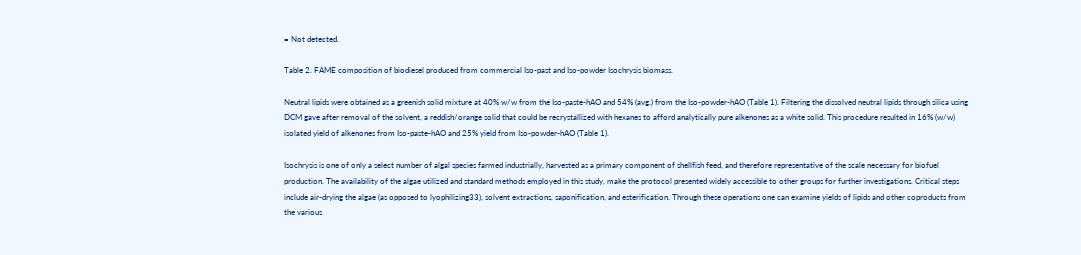= Not detected.

Table 2. FAME composition of biodiesel produced from commercial Iso-past and Iso-powder Isochrysis biomass.

Neutral lipids were obtained as a greenish solid mixture at 40% w/w from the Iso-paste-hAO and 54% (avg.) from the Iso-powder-hAO (Table 1). Filtering the dissolved neutral lipids through silica using DCM gave after removal of the solvent, a reddish/orange solid that could be recrystallized with hexanes to afford analytically pure alkenones as a white solid. This procedure resulted in 16% (w/w) isolated yield of alkenones from Iso-paste-hAO and 25% yield from Iso-powder-hAO (Table 1).

Isochrysis is one of only a select number of algal species farmed industrially, harvested as a primary component of shellfish feed, and therefore representative of the scale necessary for biofuel production. The availability of the algae utilized and standard methods employed in this study, make the protocol presented widely accessible to other groups for further investigations. Critical steps include air-drying the algae (as opposed to lyophilizing33), solvent extractions, saponification, and esterification. Through these operations one can examine yields of lipids and other coproducts from the various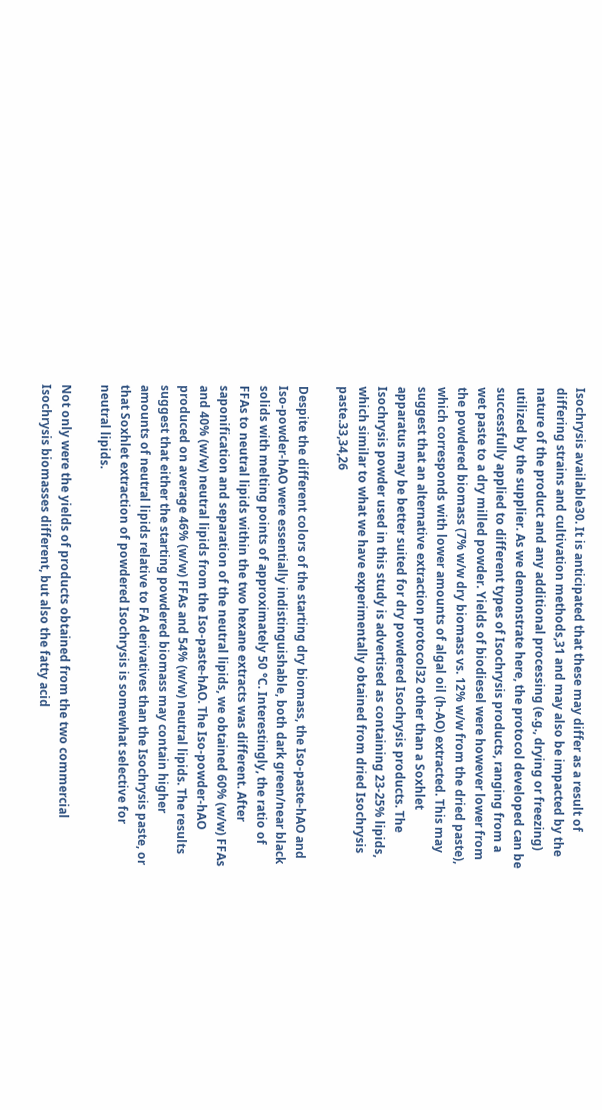Isochrysis available30. It is anticipated that these may differ as a result of differing strains and cultivation methods,31 and may also be impacted by the nature of the product and any additional processing (e.g., drying or freezing) utilized by the supplier. As we demonstrate here, the protocol developed can be successfully applied to different types of Isochrysis products, ranging from a wet paste to a dry milled powder. Yields of biodiesel were however lower from the powdered biomass (7% w/w dry biomass vs. 12% w/w from the dried paste), which corresponds with lower amounts of algal oil (h-AO) extracted. This may suggest that an alternative extraction protocol32 other than a Soxhlet apparatus may be better suited for dry powdered Isochrysis products. The Isochrysis powder used in this study is advertised as containing 23-25% lipids, which similar to what we have experimentally obtained from dried Isochrysis paste.33,34,26

Despite the different colors of the starting dry biomass, the Iso-paste-hAO and Iso-powder-hAO were essentially indistinguishable, both dark green/near black solids with melting points of approximately 50 °C. Interestingly, the ratio of FFAs to neutral lipids within the two hexane extracts was different. After saponification and separation of the neutral lipids, we obtained 60% (w/w) FFAs and 40% (w/w) neutral lipids from the Iso-paste-hAO. The Iso-powder-hAO produced on average 46% (w/w) FFAs and 54% (w/w) neutral lipids. The results suggest that either the starting powdered biomass may contain higher amounts of neutral lipids relative to FA derivatives than the Isochrysis paste, or that Soxhlet extraction of powdered Isochrysis is somewhat selective for neutral lipids.

Not only were the yields of products obtained from the two commercial Isochrysis biomasses different, but also the fatty acid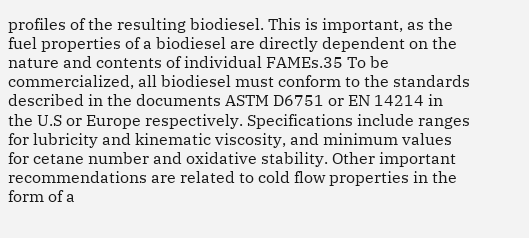profiles of the resulting biodiesel. This is important, as the fuel properties of a biodiesel are directly dependent on the nature and contents of individual FAMEs.35 To be commercialized, all biodiesel must conform to the standards described in the documents ASTM D6751 or EN 14214 in the U.S or Europe respectively. Specifications include ranges for lubricity and kinematic viscosity, and minimum values for cetane number and oxidative stability. Other important recommendations are related to cold flow properties in the form of a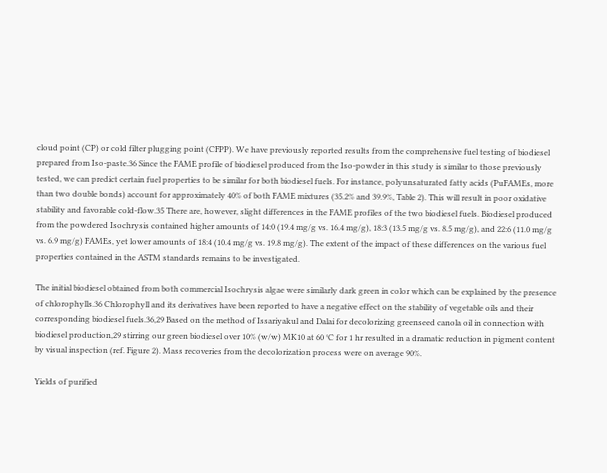cloud point (CP) or cold filter plugging point (CFPP). We have previously reported results from the comprehensive fuel testing of biodiesel prepared from Iso-paste.36 Since the FAME profile of biodiesel produced from the Iso-powder in this study is similar to those previously tested, we can predict certain fuel properties to be similar for both biodiesel fuels. For instance, polyunsaturated fatty acids (PuFAMEs, more than two double bonds) account for approximately 40% of both FAME mixtures (35.2% and 39.9%, Table 2). This will result in poor oxidative stability and favorable cold-flow.35 There are, however, slight differences in the FAME profiles of the two biodiesel fuels. Biodiesel produced from the powdered Isochrysis contained higher amounts of 14:0 (19.4 mg/g vs. 16.4 mg/g), 18:3 (13.5 mg/g vs. 8.5 mg/g), and 22:6 (11.0 mg/g vs. 6.9 mg/g) FAMEs, yet lower amounts of 18:4 (10.4 mg/g vs. 19.8 mg/g). The extent of the impact of these differences on the various fuel properties contained in the ASTM standards remains to be investigated.

The initial biodiesel obtained from both commercial Isochrysis algae were similarly dark green in color which can be explained by the presence of chlorophylls.36 Chlorophyll and its derivatives have been reported to have a negative effect on the stability of vegetable oils and their corresponding biodiesel fuels.36,29 Based on the method of Issariyakul and Dalai for decolorizing greenseed canola oil in connection with biodiesel production,29 stirring our green biodiesel over 10% (w/w) MK10 at 60 °C for 1 hr resulted in a dramatic reduction in pigment content by visual inspection (ref. Figure 2). Mass recoveries from the decolorization process were on average 90%.

Yields of purified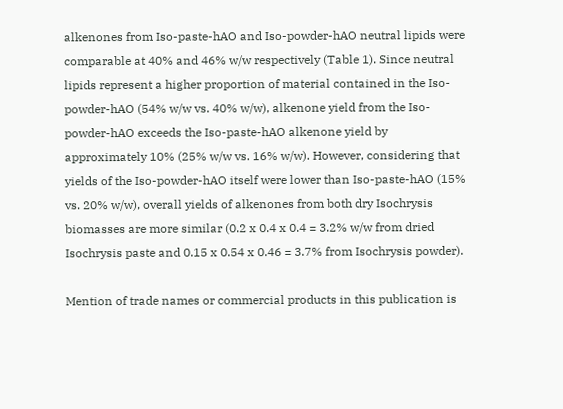alkenones from Iso-paste-hAO and Iso-powder-hAO neutral lipids were comparable at 40% and 46% w/w respectively (Table 1). Since neutral lipids represent a higher proportion of material contained in the Iso-powder-hAO (54% w/w vs. 40% w/w), alkenone yield from the Iso-powder-hAO exceeds the Iso-paste-hAO alkenone yield by approximately 10% (25% w/w vs. 16% w/w). However, considering that yields of the Iso-powder-hAO itself were lower than Iso-paste-hAO (15% vs. 20% w/w), overall yields of alkenones from both dry Isochrysis biomasses are more similar (0.2 x 0.4 x 0.4 = 3.2% w/w from dried Isochrysis paste and 0.15 x 0.54 x 0.46 = 3.7% from Isochrysis powder).

Mention of trade names or commercial products in this publication is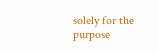solely for the purpose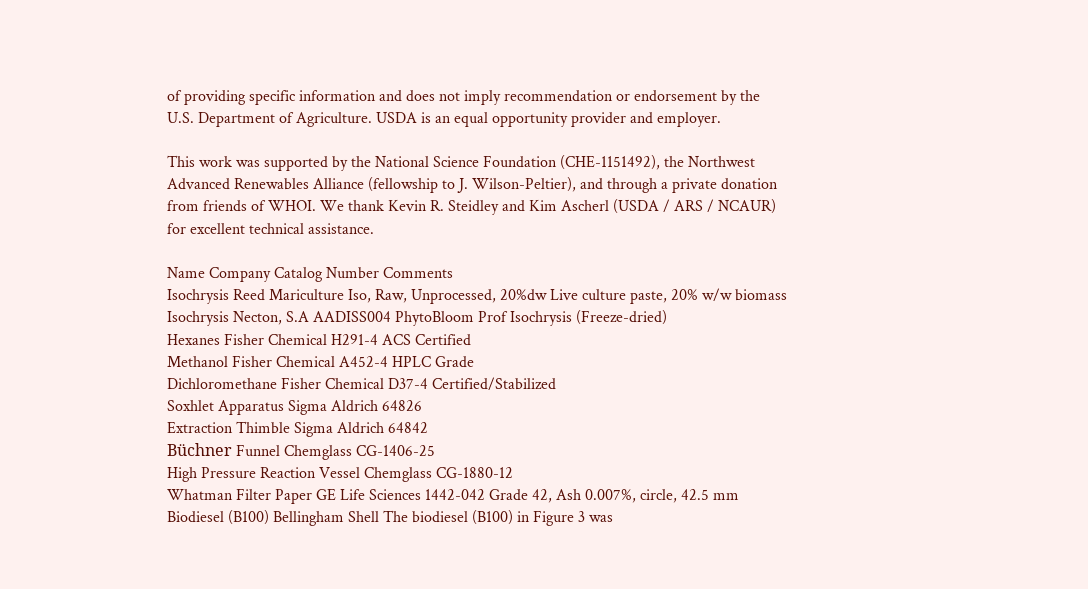of providing specific information and does not imply recommendation or endorsement by the U.S. Department of Agriculture. USDA is an equal opportunity provider and employer.

This work was supported by the National Science Foundation (CHE-1151492), the Northwest Advanced Renewables Alliance (fellowship to J. Wilson-Peltier), and through a private donation from friends of WHOI. We thank Kevin R. Steidley and Kim Ascherl (USDA / ARS / NCAUR) for excellent technical assistance.

Name Company Catalog Number Comments
Isochrysis Reed Mariculture Iso, Raw, Unprocessed, 20%dw Live culture paste, 20% w/w biomass
Isochrysis Necton, S.A AADISS004 PhytoBloom Prof Isochrysis (Freeze-dried)
Hexanes Fisher Chemical H291-4 ACS Certified
Methanol Fisher Chemical A452-4 HPLC Grade
Dichloromethane Fisher Chemical D37-4 Certified/Stabilized
Soxhlet Apparatus Sigma Aldrich 64826
Extraction Thimble Sigma Aldrich 64842
Büchner Funnel Chemglass CG-1406-25
High Pressure Reaction Vessel Chemglass CG-1880-12
Whatman Filter Paper GE Life Sciences 1442-042 Grade 42, Ash 0.007%, circle, 42.5 mm
Biodiesel (B100) Bellingham Shell The biodiesel (B100) in Figure 3 was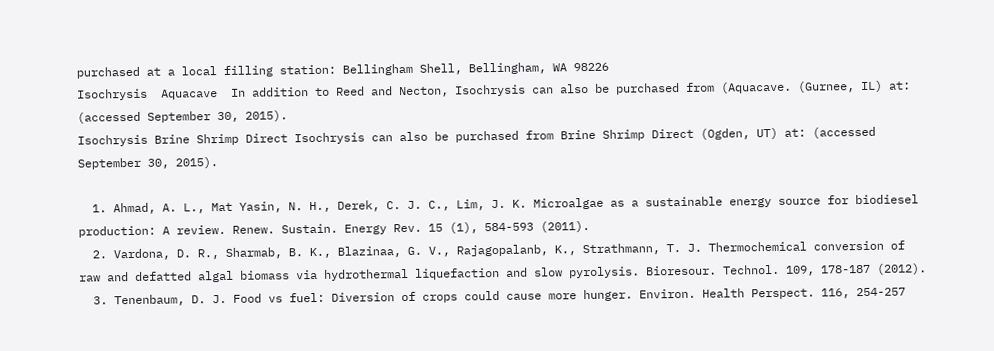purchased at a local filling station: Bellingham Shell, Bellingham, WA 98226
Isochrysis  Aquacave  In addition to Reed and Necton, Isochrysis can also be purchased from (Aquacave. (Gurnee, IL) at: (accessed September 30, 2015).
Isochrysis Brine Shrimp Direct Isochrysis can also be purchased from Brine Shrimp Direct (Ogden, UT) at: (accessed September 30, 2015).

  1. Ahmad, A. L., Mat Yasin, N. H., Derek, C. J. C., Lim, J. K. Microalgae as a sustainable energy source for biodiesel production: A review. Renew. Sustain. Energy Rev. 15 (1), 584-593 (2011).
  2. Vardona, D. R., Sharmab, B. K., Blazinaa, G. V., Rajagopalanb, K., Strathmann, T. J. Thermochemical conversion of raw and defatted algal biomass via hydrothermal liquefaction and slow pyrolysis. Bioresour. Technol. 109, 178-187 (2012).
  3. Tenenbaum, D. J. Food vs fuel: Diversion of crops could cause more hunger. Environ. Health Perspect. 116, 254-257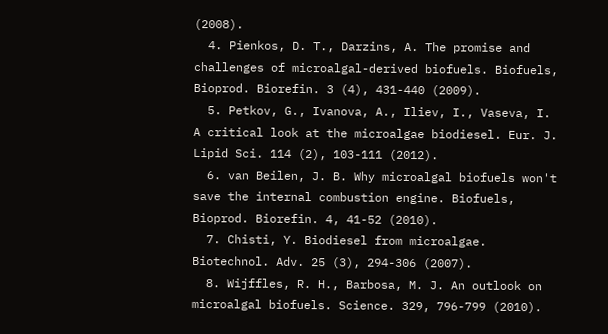(2008).
  4. Pienkos, D. T., Darzins, A. The promise and challenges of microalgal-derived biofuels. Biofuels, Bioprod. Biorefin. 3 (4), 431-440 (2009).
  5. Petkov, G., Ivanova, A., Iliev, I., Vaseva, I. A critical look at the microalgae biodiesel. Eur. J. Lipid Sci. 114 (2), 103-111 (2012).
  6. van Beilen, J. B. Why microalgal biofuels won't save the internal combustion engine. Biofuels, Bioprod. Biorefin. 4, 41-52 (2010).
  7. Chisti, Y. Biodiesel from microalgae. Biotechnol. Adv. 25 (3), 294-306 (2007).
  8. Wijffles, R. H., Barbosa, M. J. An outlook on microalgal biofuels. Science. 329, 796-799 (2010).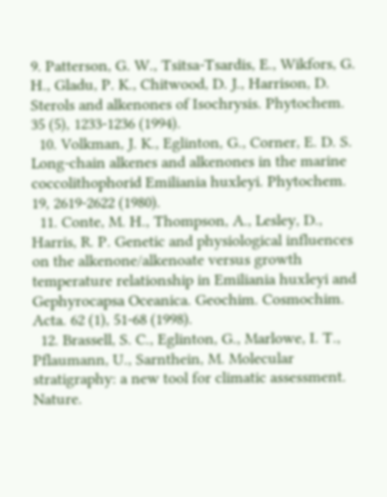9. Patterson, G. W., Tsitsa-Tsardis, E., Wikfors, G. H., Gladu, P. K., Chitwood, D. J., Harrison, D. Sterols and alkenones of Isochrysis. Phytochem. 35 (5), 1233-1236 (1994).
  10. Volkman, J. K., Eglinton, G., Corner, E. D. S. Long-chain alkenes and alkenones in the marine coccolithophorid Emiliania huxleyi. Phytochem. 19, 2619-2622 (1980).
  11. Conte, M. H., Thompson, A., Lesley, D., Harris, R. P. Genetic and physiological influences on the alkenone/alkenoate versus growth temperature relationship in Emiliania huxleyi and Gephyrocapsa Oceanica. Geochim. Cosmochim. Acta. 62 (1), 51-68 (1998).
  12. Brassell, S. C., Eglinton, G., Marlowe, I. T., Pflaumann, U., Sarnthein, M. Molecular stratigraphy: a new tool for climatic assessment. Nature.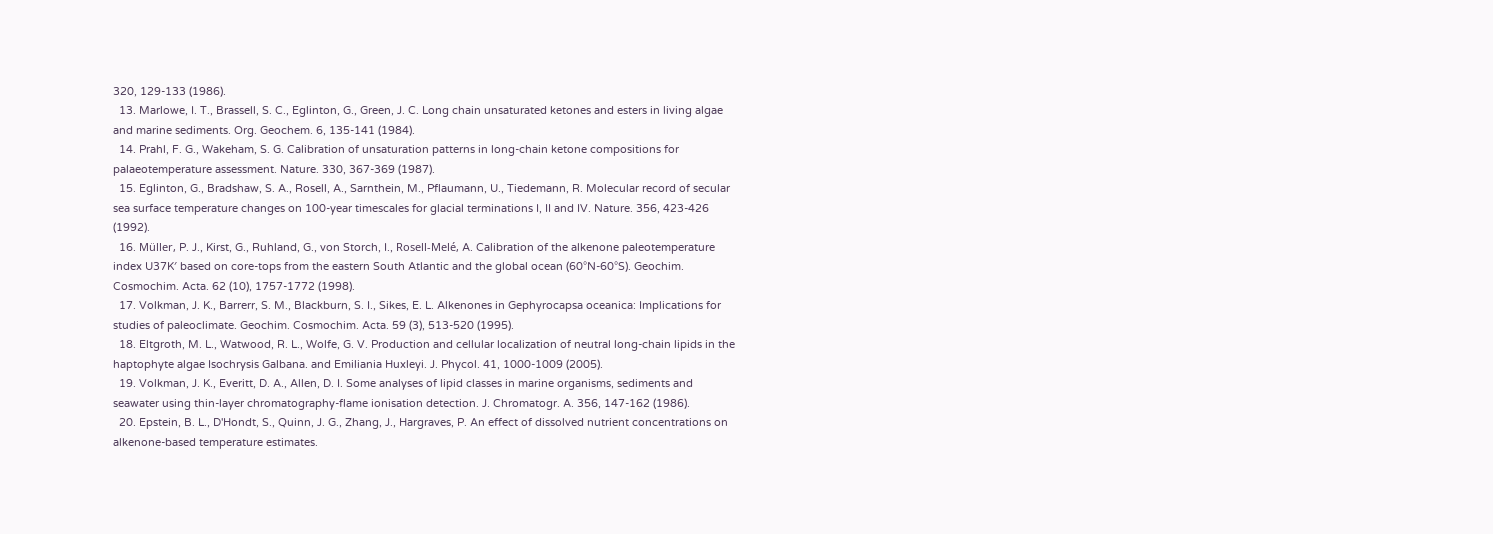320, 129-133 (1986).
  13. Marlowe, I. T., Brassell, S. C., Eglinton, G., Green, J. C. Long chain unsaturated ketones and esters in living algae and marine sediments. Org. Geochem. 6, 135-141 (1984).
  14. Prahl, F. G., Wakeham, S. G. Calibration of unsaturation patterns in long-chain ketone compositions for palaeotemperature assessment. Nature. 330, 367-369 (1987).
  15. Eglinton, G., Bradshaw, S. A., Rosell, A., Sarnthein, M., Pflaumann, U., Tiedemann, R. Molecular record of secular sea surface temperature changes on 100-year timescales for glacial terminations I, II and IV. Nature. 356, 423-426 (1992).
  16. Müller, P. J., Kirst, G., Ruhland, G., von Storch, I., Rosell-Melé, A. Calibration of the alkenone paleotemperature index U37K′ based on core-tops from the eastern South Atlantic and the global ocean (60°N-60°S). Geochim. Cosmochim. Acta. 62 (10), 1757-1772 (1998).
  17. Volkman, J. K., Barrerr, S. M., Blackburn, S. I., Sikes, E. L. Alkenones in Gephyrocapsa oceanica: Implications for studies of paleoclimate. Geochim. Cosmochim. Acta. 59 (3), 513-520 (1995).
  18. Eltgroth, M. L., Watwood, R. L., Wolfe, G. V. Production and cellular localization of neutral long-chain lipids in the haptophyte algae Isochrysis Galbana. and Emiliania Huxleyi. J. Phycol. 41, 1000-1009 (2005).
  19. Volkman, J. K., Everitt, D. A., Allen, D. I. Some analyses of lipid classes in marine organisms, sediments and seawater using thin-layer chromatography-flame ionisation detection. J. Chromatogr. A. 356, 147-162 (1986).
  20. Epstein, B. L., D'Hondt, S., Quinn, J. G., Zhang, J., Hargraves, P. An effect of dissolved nutrient concentrations on alkenone-based temperature estimates.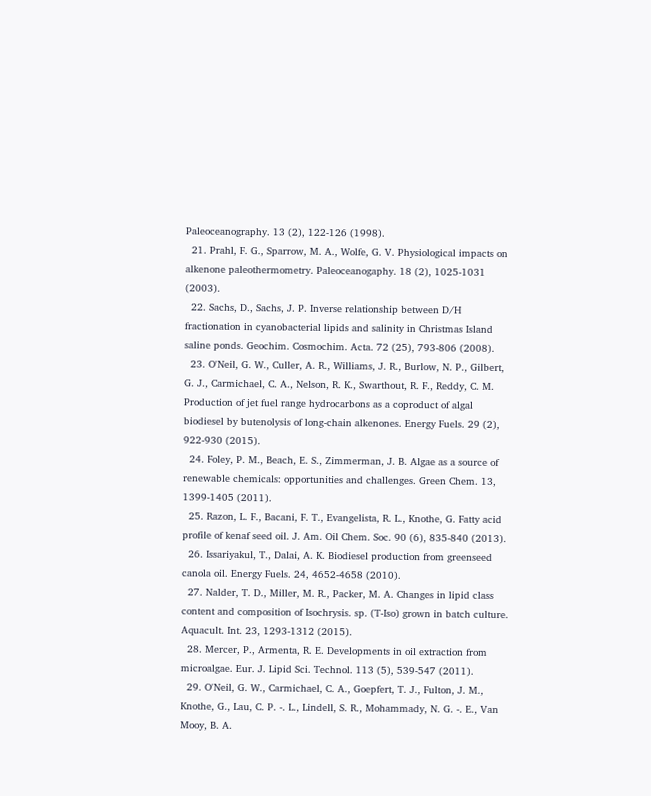Paleoceanography. 13 (2), 122-126 (1998).
  21. Prahl, F. G., Sparrow, M. A., Wolfe, G. V. Physiological impacts on alkenone paleothermometry. Paleoceanogaphy. 18 (2), 1025-1031 (2003).
  22. Sachs, D., Sachs, J. P. Inverse relationship between D/H fractionation in cyanobacterial lipids and salinity in Christmas Island saline ponds. Geochim. Cosmochim. Acta. 72 (25), 793-806 (2008).
  23. O'Neil, G. W., Culler, A. R., Williams, J. R., Burlow, N. P., Gilbert, G. J., Carmichael, C. A., Nelson, R. K., Swarthout, R. F., Reddy, C. M. Production of jet fuel range hydrocarbons as a coproduct of algal biodiesel by butenolysis of long-chain alkenones. Energy Fuels. 29 (2), 922-930 (2015).
  24. Foley, P. M., Beach, E. S., Zimmerman, J. B. Algae as a source of renewable chemicals: opportunities and challenges. Green Chem. 13, 1399-1405 (2011).
  25. Razon, L. F., Bacani, F. T., Evangelista, R. L., Knothe, G. Fatty acid profile of kenaf seed oil. J. Am. Oil Chem. Soc. 90 (6), 835-840 (2013).
  26. Issariyakul, T., Dalai, A. K. Biodiesel production from greenseed canola oil. Energy Fuels. 24, 4652-4658 (2010).
  27. Nalder, T. D., Miller, M. R., Packer, M. A. Changes in lipid class content and composition of Isochrysis. sp. (T-Iso) grown in batch culture. Aquacult. Int. 23, 1293-1312 (2015).
  28. Mercer, P., Armenta, R. E. Developments in oil extraction from microalgae. Eur. J. Lipid Sci. Technol. 113 (5), 539-547 (2011).
  29. O'Neil, G. W., Carmichael, C. A., Goepfert, T. J., Fulton, J. M., Knothe, G., Lau, C. P. -. L., Lindell, S. R., Mohammady, N. G. -. E., Van Mooy, B. A.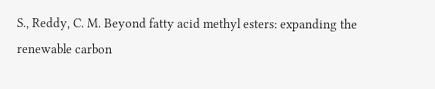S., Reddy, C. M. Beyond fatty acid methyl esters: expanding the renewable carbon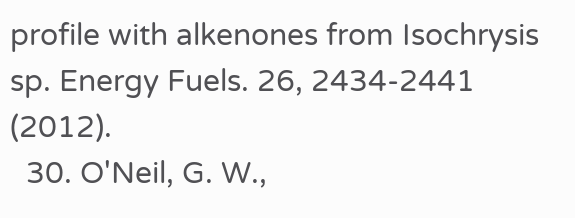profile with alkenones from Isochrysis sp. Energy Fuels. 26, 2434-2441 (2012).
  30. O'Neil, G. W.,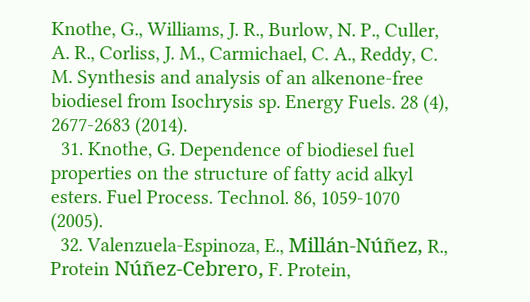Knothe, G., Williams, J. R., Burlow, N. P., Culler, A. R., Corliss, J. M., Carmichael, C. A., Reddy, C. M. Synthesis and analysis of an alkenone-free biodiesel from Isochrysis sp. Energy Fuels. 28 (4), 2677-2683 (2014).
  31. Knothe, G. Dependence of biodiesel fuel properties on the structure of fatty acid alkyl esters. Fuel Process. Technol. 86, 1059-1070 (2005).
  32. Valenzuela-Espinoza, E., Millán-Núñez, R., Protein Núñez-Cebrero, F. Protein,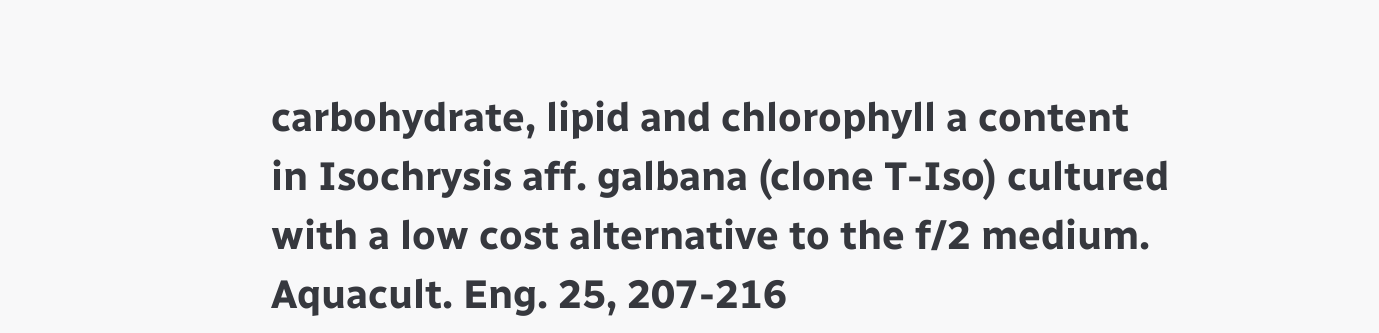carbohydrate, lipid and chlorophyll a content in Isochrysis aff. galbana (clone T-Iso) cultured with a low cost alternative to the f/2 medium. Aquacult. Eng. 25, 207-216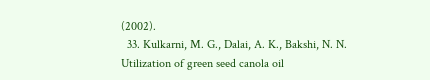(2002).
  33. Kulkarni, M. G., Dalai, A. K., Bakshi, N. N. Utilization of green seed canola oil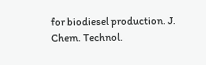for biodiesel production. J. Chem. Technol.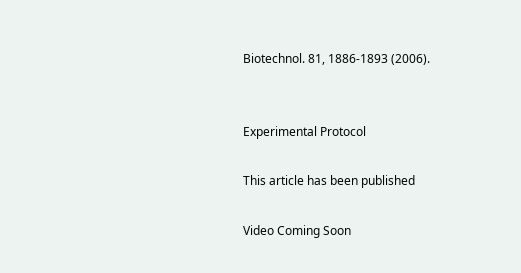Biotechnol. 81, 1886-1893 (2006).


Experimental Protocol

This article has been published

Video Coming Soon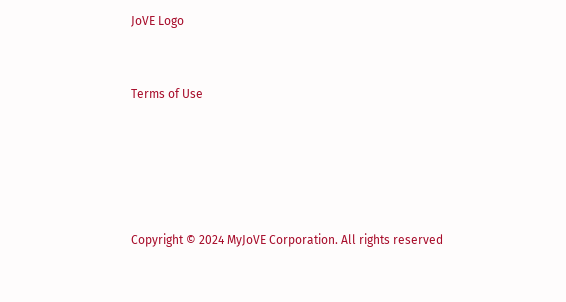JoVE Logo


Terms of Use





Copyright © 2024 MyJoVE Corporation. All rights reserved